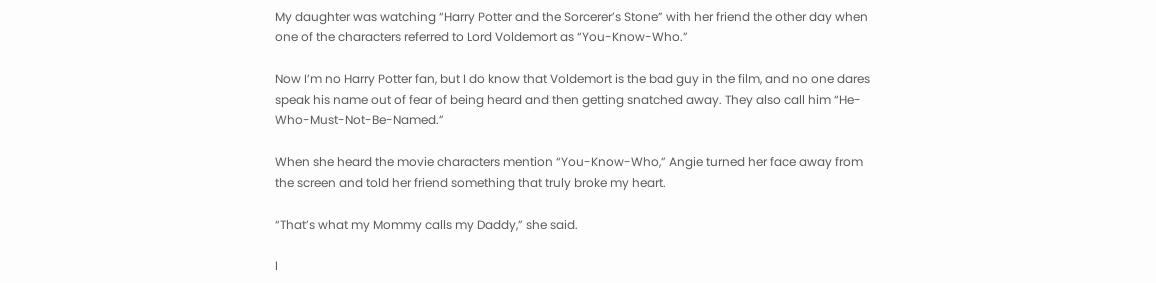My daughter was watching “Harry Potter and the Sorcerer’s Stone” with her friend the other day when one of the characters referred to Lord Voldemort as “You-Know-Who.”

Now I’m no Harry Potter fan, but I do know that Voldemort is the bad guy in the film, and no one dares speak his name out of fear of being heard and then getting snatched away. They also call him “He-Who-Must-Not-Be-Named.”

When she heard the movie characters mention “You-Know-Who,” Angie turned her face away from the screen and told her friend something that truly broke my heart.

“That’s what my Mommy calls my Daddy,” she said.

I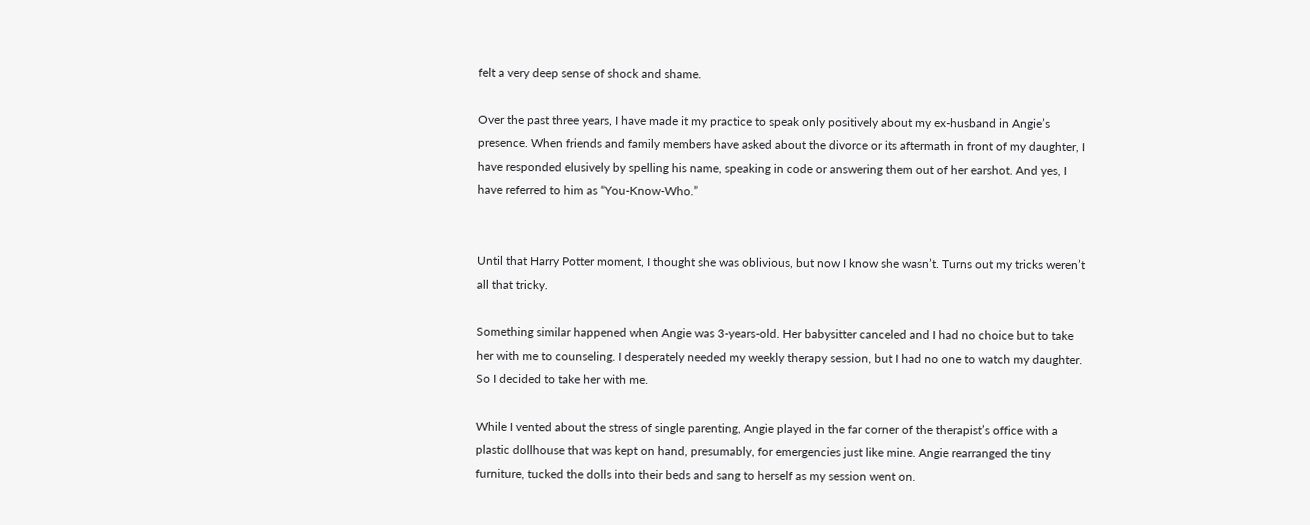felt a very deep sense of shock and shame.

Over the past three years, I have made it my practice to speak only positively about my ex-husband in Angie’s presence. When friends and family members have asked about the divorce or its aftermath in front of my daughter, I have responded elusively by spelling his name, speaking in code or answering them out of her earshot. And yes, I have referred to him as “You-Know-Who.”


Until that Harry Potter moment, I thought she was oblivious, but now I know she wasn’t. Turns out my tricks weren’t all that tricky.

Something similar happened when Angie was 3-years-old. Her babysitter canceled and I had no choice but to take her with me to counseling. I desperately needed my weekly therapy session, but I had no one to watch my daughter. So I decided to take her with me.

While I vented about the stress of single parenting, Angie played in the far corner of the therapist’s office with a plastic dollhouse that was kept on hand, presumably, for emergencies just like mine. Angie rearranged the tiny furniture, tucked the dolls into their beds and sang to herself as my session went on.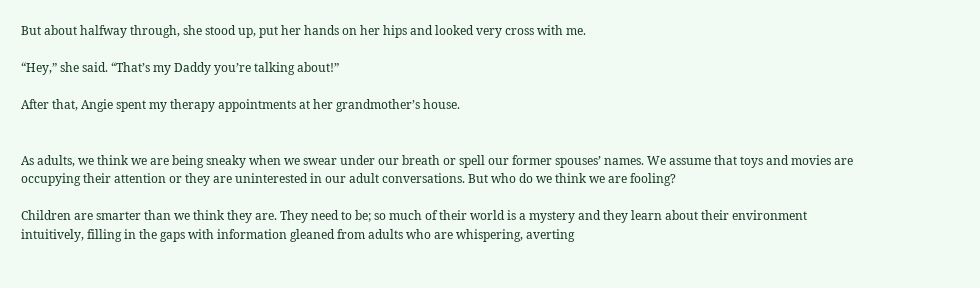But about halfway through, she stood up, put her hands on her hips and looked very cross with me.

“Hey,” she said. “That’s my Daddy you’re talking about!”

After that, Angie spent my therapy appointments at her grandmother’s house.


As adults, we think we are being sneaky when we swear under our breath or spell our former spouses’ names. We assume that toys and movies are occupying their attention or they are uninterested in our adult conversations. But who do we think we are fooling?

Children are smarter than we think they are. They need to be; so much of their world is a mystery and they learn about their environment intuitively, filling in the gaps with information gleaned from adults who are whispering, averting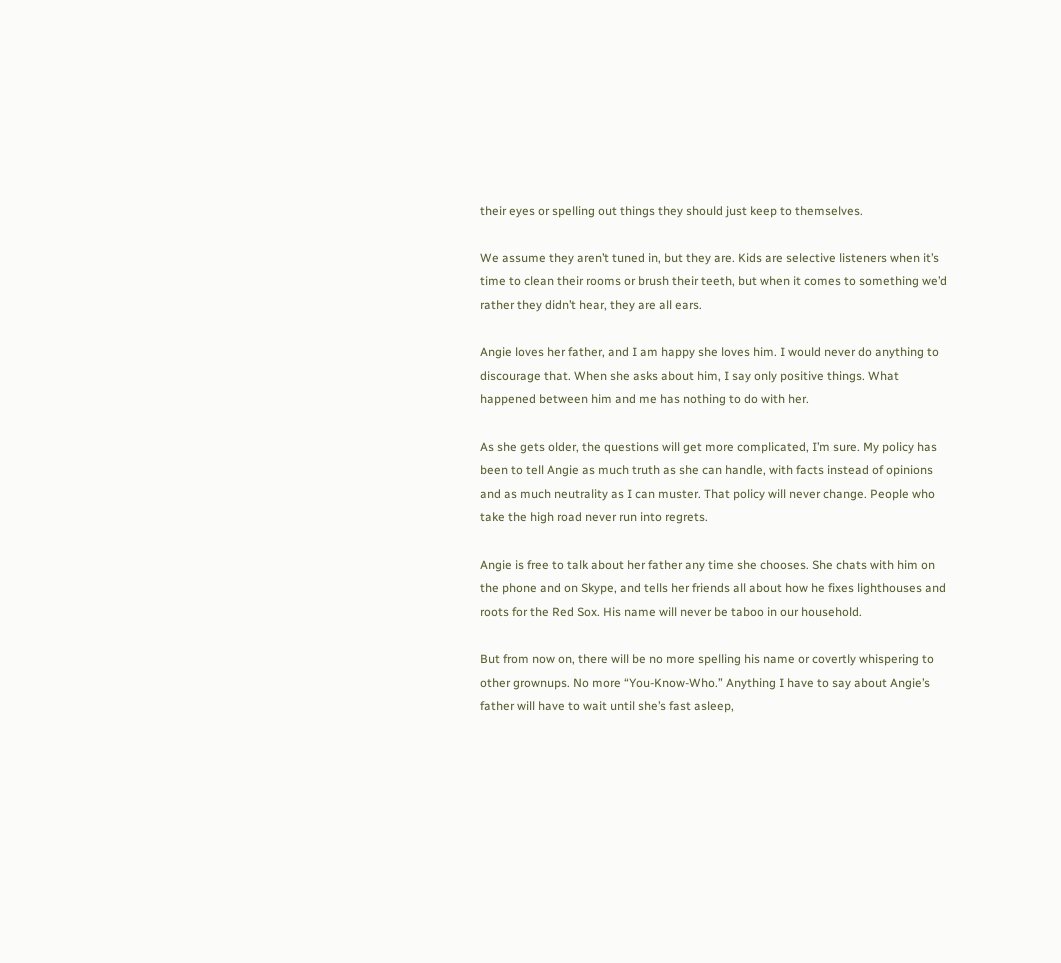their eyes or spelling out things they should just keep to themselves.

We assume they aren’t tuned in, but they are. Kids are selective listeners when it’s time to clean their rooms or brush their teeth, but when it comes to something we’d rather they didn’t hear, they are all ears.

Angie loves her father, and I am happy she loves him. I would never do anything to discourage that. When she asks about him, I say only positive things. What happened between him and me has nothing to do with her.

As she gets older, the questions will get more complicated, I’m sure. My policy has been to tell Angie as much truth as she can handle, with facts instead of opinions and as much neutrality as I can muster. That policy will never change. People who take the high road never run into regrets.

Angie is free to talk about her father any time she chooses. She chats with him on the phone and on Skype, and tells her friends all about how he fixes lighthouses and roots for the Red Sox. His name will never be taboo in our household.

But from now on, there will be no more spelling his name or covertly whispering to other grownups. No more “You-Know-Who.” Anything I have to say about Angie’s father will have to wait until she’s fast asleep,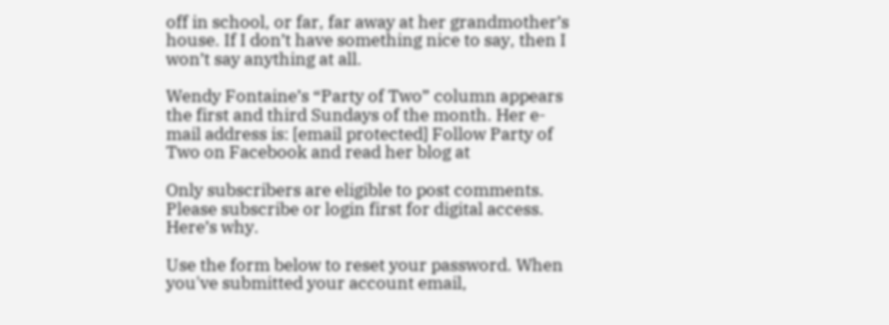off in school, or far, far away at her grandmother’s house. If I don’t have something nice to say, then I won’t say anything at all.

Wendy Fontaine’s “Party of Two” column appears the first and third Sundays of the month. Her e-mail address is: [email protected] Follow Party of Two on Facebook and read her blog at

Only subscribers are eligible to post comments. Please subscribe or login first for digital access. Here’s why.

Use the form below to reset your password. When you've submitted your account email,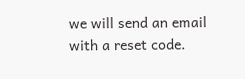we will send an email with a reset code.